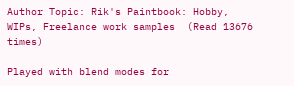Author Topic: Rik's Paintbook: Hobby, WIPs, Freelance work samples  (Read 13676 times)

Played with blend modes for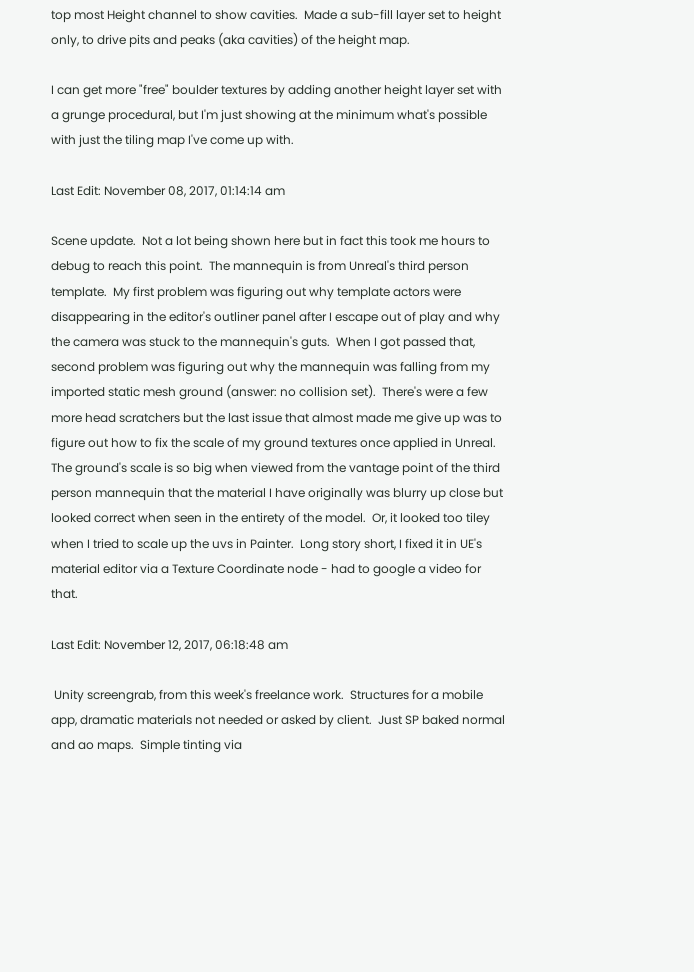top most Height channel to show cavities.  Made a sub-fill layer set to height only, to drive pits and peaks (aka cavities) of the height map.

I can get more "free" boulder textures by adding another height layer set with a grunge procedural, but I'm just showing at the minimum what's possible with just the tiling map I've come up with.

Last Edit: November 08, 2017, 01:14:14 am

Scene update.  Not a lot being shown here but in fact this took me hours to debug to reach this point.  The mannequin is from Unreal's third person template.  My first problem was figuring out why template actors were disappearing in the editor's outliner panel after I escape out of play and why the camera was stuck to the mannequin's guts.  When I got passed that, second problem was figuring out why the mannequin was falling from my imported static mesh ground (answer: no collision set).  There's were a few more head scratchers but the last issue that almost made me give up was to figure out how to fix the scale of my ground textures once applied in Unreal.  The ground's scale is so big when viewed from the vantage point of the third person mannequin that the material I have originally was blurry up close but looked correct when seen in the entirety of the model.  Or, it looked too tiley when I tried to scale up the uvs in Painter.  Long story short, I fixed it in UE's material editor via a Texture Coordinate node - had to google a video for that.

Last Edit: November 12, 2017, 06:18:48 am

 Unity screengrab, from this week's freelance work.  Structures for a mobile app, dramatic materials not needed or asked by client.  Just SP baked normal and ao maps.  Simple tinting via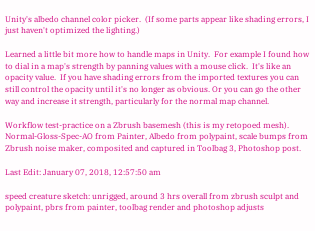Unity's albedo channel color picker.  (If some parts appear like shading errors, I just haven't optimized the lighting.)

Learned a little bit more how to handle maps in Unity.  For example I found how to dial in a map's strength by panning values with a mouse click.  It's like an opacity value.  If you have shading errors from the imported textures you can still control the opacity until it's no longer as obvious. Or you can go the other way and increase it strength, particularly for the normal map channel.

Workflow test-practice on a Zbrush basemesh (this is my retopoed mesh).  Normal-Gloss-Spec-AO from Painter, Albedo from polypaint, scale bumps from Zbrush noise maker, composited and captured in Toolbag 3, Photoshop post.

Last Edit: January 07, 2018, 12:57:50 am

speed creature sketch: unrigged, around 3 hrs overall from zbrush sculpt and polypaint, pbrs from painter, toolbag render and photoshop adjusts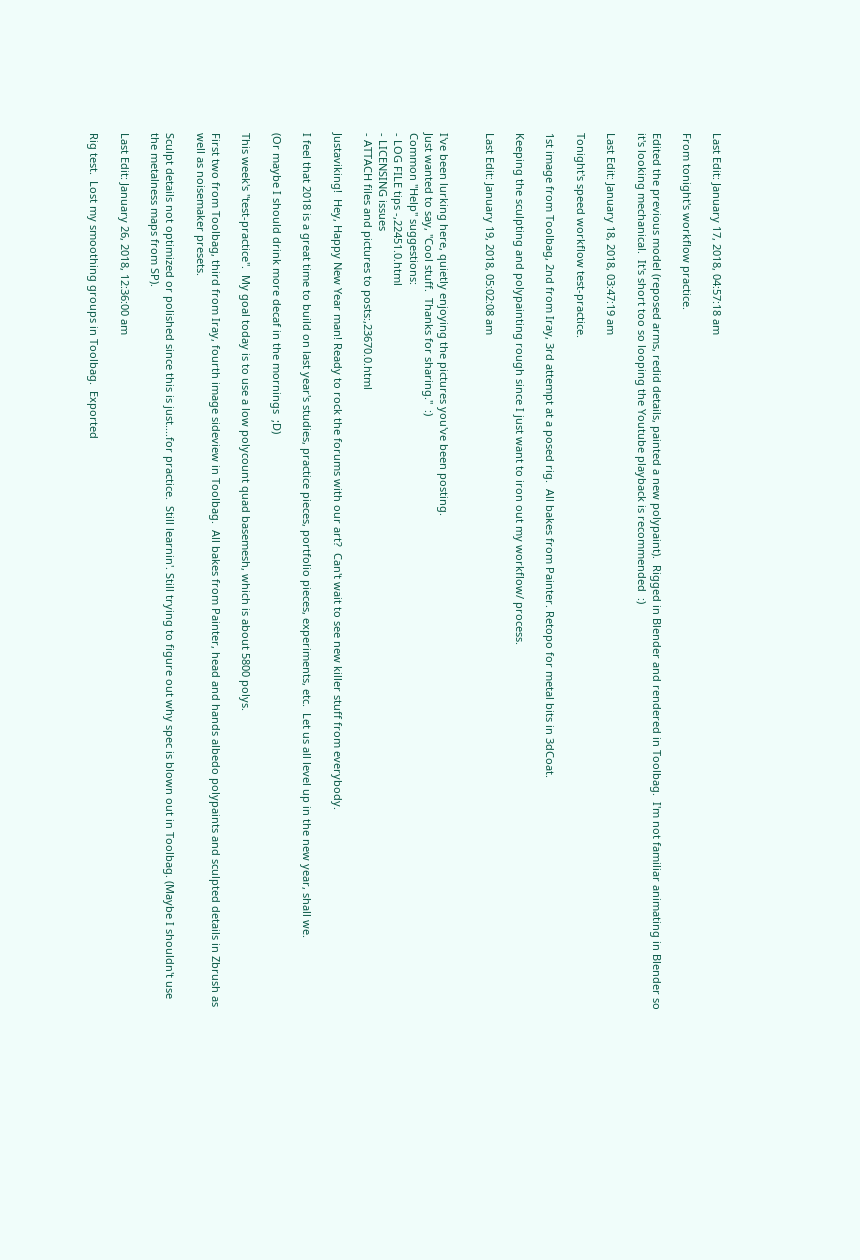Last Edit: January 17, 2018, 04:57:18 am

From tonight's workflow practice.

Edited the previous model (reposed arms, redid details, painted a new polypaint).  Rigged in Blender and rendered in Toolbag.  I'm not familiar animating in Blender so it's looking mechanical.  It's short too so looping the Youtube playback is recommended  :)

Last Edit: January 18, 2018, 03:47:19 am

Tonight's speed workflow test-practice.

1st image from Toolbag, 2nd from Iray, 3rd attempt at a posed rig.  All bakes from Painter. Retopo for metal bits in 3dCoat.

Keeping the sculpting and polypainting rough since I just want to iron out my workflow/ process.

Last Edit: January 19, 2018, 05:02:08 am


I've been lurking here, quietly enjoying the pictures you've been posting.
Just wanted to say, "Cool stuff.  Thanks for sharing."  :)
Common "Help" suggestions:
- LOG FILE tips -,22451.0.html
- LICENSING issues
- ATTACH files and pictures to posts:,23670.0.html

Justaviking!  Hey, Happy New Year man! Ready to rock the forums with our art?  Can't wait to see new killer stuff from everybody.

I feel that 2018 is a great time to build on last year's studies, practice pieces, portfolio pieces, experiments, etc.  Let us all level up in the new year, shall we.

(Or maybe I should drink more decaf in the mornings  ;D)

This week's "test-practice".  My goal today is to use a low polycount quad basemesh, which is about 5800 polys.

First two from Toolbag, third from Iray, fourth image sideview in Toolbag.  All bakes from Painter, head and hands albedo polypaints and sculpted details in Zbrush as well as noisemaker presets.

Sculpt details not optimized or polished since this is just....for practice.  Still learnin'. Still trying to figure out why spec is blown out in Toolbag. (Maybe I shouldn't use the metalness maps from SP).

Last Edit: January 26, 2018, 12:36:00 am

Rig test.  Lost my smoothing groups in Toolbag.  Exported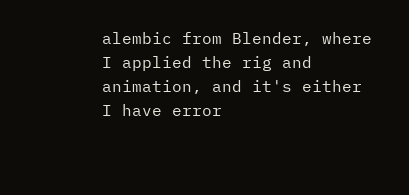alembic from Blender, where I applied the rig and animation, and it's either I have error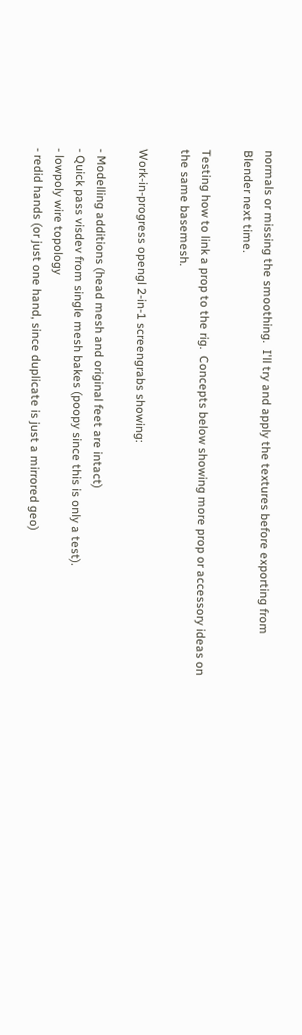normals or missing the smoothing.  I'll try and apply the textures before exporting from Blender next time.

Testing how to link a prop to the rig.  Concepts below showing more prop or accessory ideas on the same basemesh.

Work-in-progress opengl 2-in-1 screengrabs showing:

- Modelling additions (head mesh and original feet are intact)
- Quick pass visdev from single mesh bakes (poopy since this is only a test).
- lowpoly wire topology
- redid hands (or just one hand, since duplicate is just a mirrored geo)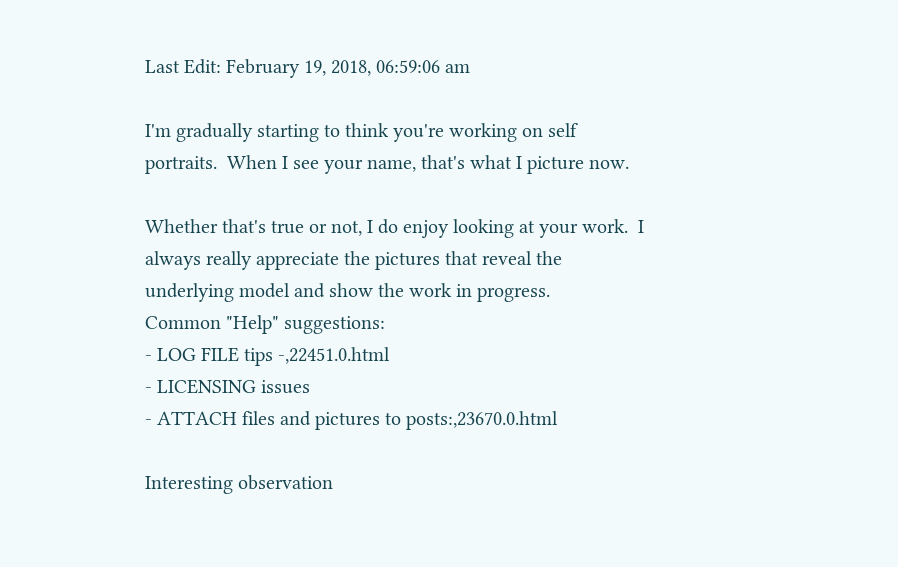Last Edit: February 19, 2018, 06:59:06 am

I'm gradually starting to think you're working on self portraits.  When I see your name, that's what I picture now.

Whether that's true or not, I do enjoy looking at your work.  I always really appreciate the pictures that reveal the underlying model and show the work in progress.
Common "Help" suggestions:
- LOG FILE tips -,22451.0.html
- LICENSING issues
- ATTACH files and pictures to posts:,23670.0.html

Interesting observation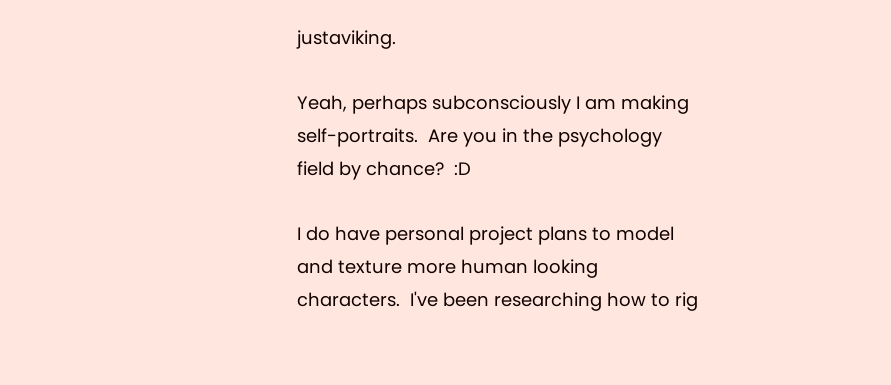justaviking.

Yeah, perhaps subconsciously I am making self-portraits.  Are you in the psychology field by chance?  :D

I do have personal project plans to model and texture more human looking characters.  I've been researching how to rig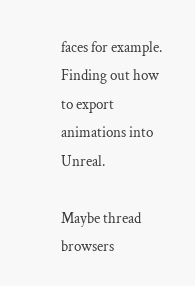faces for example.  Finding out how to export animations into Unreal.

Maybe thread browsers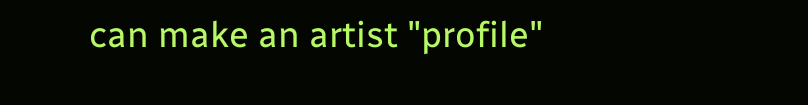can make an artist "profile"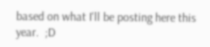based on what I'll be posting here this year.  ;D